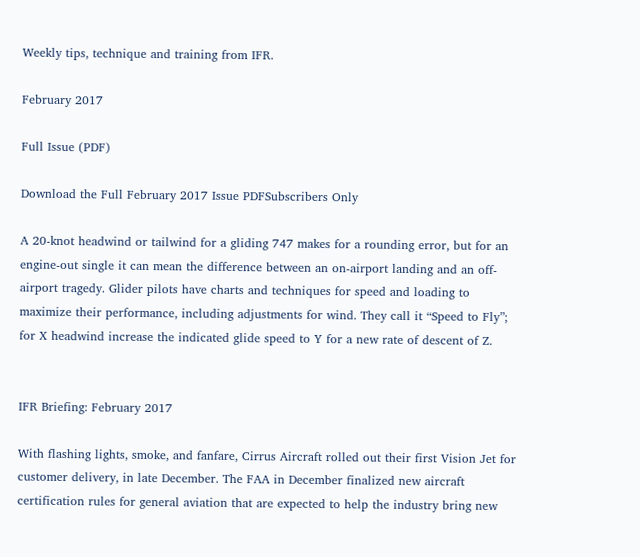Weekly tips, technique and training from IFR.

February 2017

Full Issue (PDF)

Download the Full February 2017 Issue PDFSubscribers Only

A 20-knot headwind or tailwind for a gliding 747 makes for a rounding error, but for an engine-out single it can mean the difference between an on-airport landing and an off-airport tragedy. Glider pilots have charts and techniques for speed and loading to maximize their performance, including adjustments for wind. They call it “Speed to Fly”; for X headwind increase the indicated glide speed to Y for a new rate of descent of Z.


IFR Briefing: February 2017

With flashing lights, smoke, and fanfare, Cirrus Aircraft rolled out their first Vision Jet for customer delivery, in late December. The FAA in December finalized new aircraft certification rules for general aviation that are expected to help the industry bring new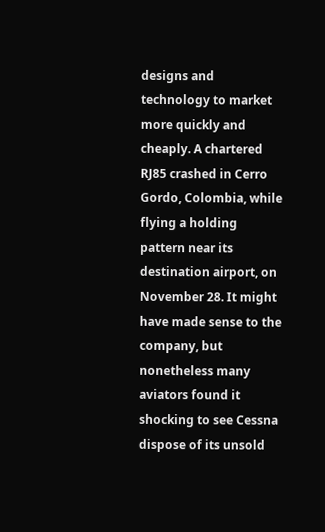designs and technology to market more quickly and cheaply. A chartered RJ85 crashed in Cerro Gordo, Colombia, while flying a holding pattern near its destination airport, on November 28. It might have made sense to the company, but nonetheless many aviators found it shocking to see Cessna dispose of its unsold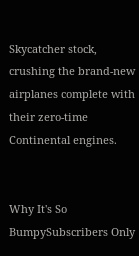Skycatcher stock, crushing the brand-new airplanes complete with their zero-time Continental engines.


Why It's So BumpySubscribers Only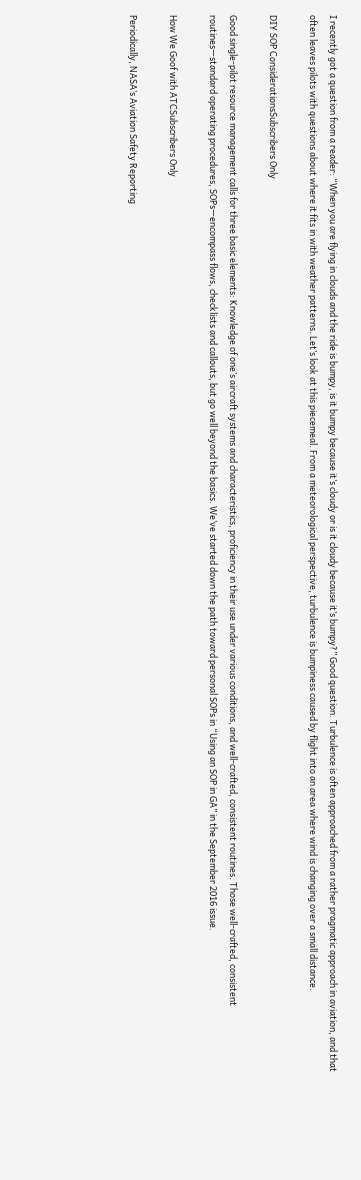I recently got a question from a reader: “When you are flying in clouds and the ride is bumpy, is it bumpy because it’s cloudy or is it cloudy because it’s bumpy?” Good question. Turbulence is often approached from a rather pragmatic approach in aviation, and that often leaves pilots with questions about where it fits in with weather patterns. Let’s look at this piecemeal. From a meteorological perspective, turbulence is bumpiness caused by flight into an area where wind is changing over a small distance.

DIY SOP ConsiderationsSubscribers Only

Good single-pilot resource management calls for three basic elements: Knowledge of one’s aircraft systems and characteristics, proficiency in their use under various conditions, and well-crafted, consistent routines. Those well-crafted, consistent routines—standard operating procedures, SOPs—encompass flows, checklists and callouts, but go well beyond the basics. We’ve started down the path toward personal SOPs in “Using an SOP in GA” in the September 2016 issue.

How We Goof with ATCSubscribers Only

Periodically, NASA’s Aviation Safety Reporting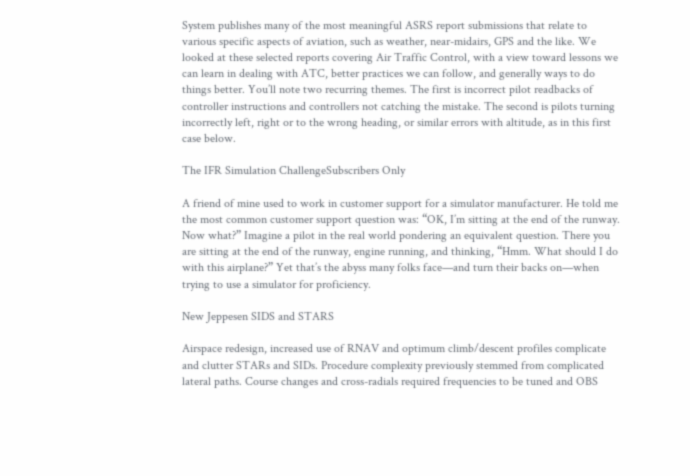System publishes many of the most meaningful ASRS report submissions that relate to various specific aspects of aviation, such as weather, near-midairs, GPS and the like. We looked at these selected reports covering Air Traffic Control, with a view toward lessons we can learn in dealing with ATC, better practices we can follow, and generally ways to do things better. You’ll note two recurring themes. The first is incorrect pilot readbacks of controller instructions and controllers not catching the mistake. The second is pilots turning incorrectly left, right or to the wrong heading, or similar errors with altitude, as in this first case below.

The IFR Simulation ChallengeSubscribers Only

A friend of mine used to work in customer support for a simulator manufacturer. He told me the most common customer support question was: “OK, I’m sitting at the end of the runway. Now what?” Imagine a pilot in the real world pondering an equivalent question. There you are sitting at the end of the runway, engine running, and thinking, “Hmm. What should I do with this airplane?” Yet that’s the abyss many folks face—and turn their backs on—when trying to use a simulator for proficiency.

New Jeppesen SIDS and STARS

Airspace redesign, increased use of RNAV and optimum climb/descent profiles complicate and clutter STARs and SIDs. Procedure complexity previously stemmed from complicated lateral paths. Course changes and cross-radials required frequencies to be tuned and OBS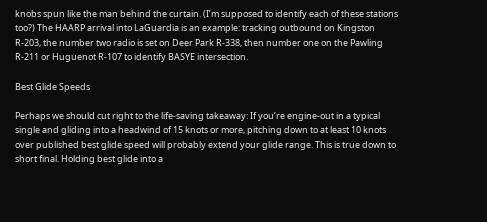knobs spun like the man behind the curtain. (I’m supposed to identify each of these stations too?) The HAARP arrival into LaGuardia is an example: tracking outbound on Kingston R-203, the number two radio is set on Deer Park R-338, then number one on the Pawling R-211 or Huguenot R-107 to identify BASYE intersection.

Best Glide Speeds

Perhaps we should cut right to the life-saving takeaway: If you’re engine-out in a typical single and gliding into a headwind of 15 knots or more, pitching down to at least 10 knots over published best glide speed will probably extend your glide range. This is true down to short final. Holding best glide into a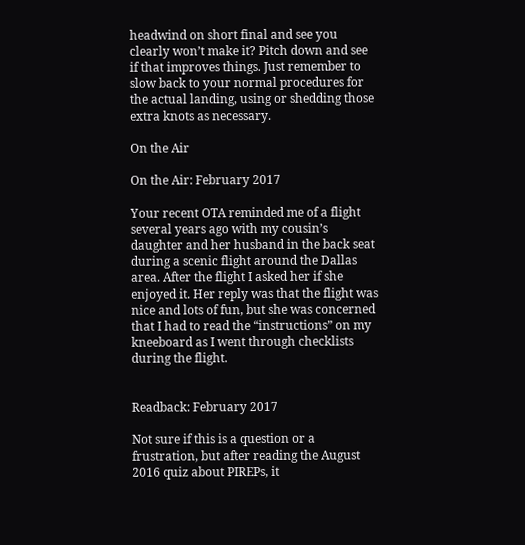headwind on short final and see you clearly won’t make it? Pitch down and see if that improves things. Just remember to slow back to your normal procedures for the actual landing, using or shedding those extra knots as necessary.

On the Air

On the Air: February 2017

Your recent OTA reminded me of a flight several years ago with my cousin’s daughter and her husband in the back seat during a scenic flight around the Dallas area. After the flight I asked her if she enjoyed it. Her reply was that the flight was nice and lots of fun, but she was concerned that I had to read the “instructions” on my kneeboard as I went through checklists during the flight.


Readback: February 2017

Not sure if this is a question or a frustration, but after reading the August 2016 quiz about PIREPs, it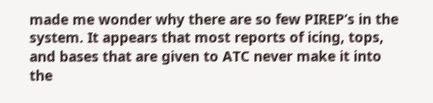made me wonder why there are so few PIREP’s in the system. It appears that most reports of icing, tops, and bases that are given to ATC never make it into the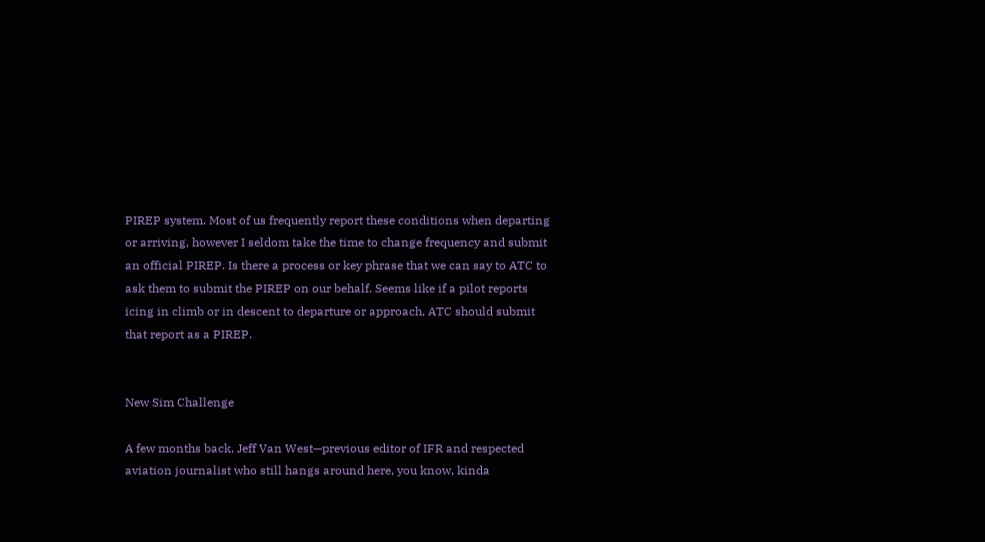PIREP system. Most of us frequently report these conditions when departing or arriving, however I seldom take the time to change frequency and submit an official PIREP. Is there a process or key phrase that we can say to ATC to ask them to submit the PIREP on our behalf. Seems like if a pilot reports icing in climb or in descent to departure or approach, ATC should submit that report as a PIREP.


New Sim Challenge

A few months back, Jeff Van West—previous editor of IFR and respected aviation journalist who still hangs around here, you know, kinda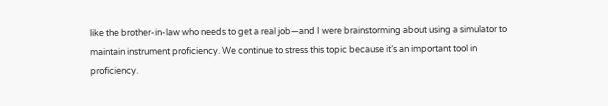like the brother-in-law who needs to get a real job—and I were brainstorming about using a simulator to maintain instrument proficiency. We continue to stress this topic because it’s an important tool in proficiency.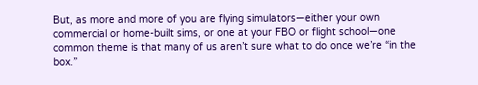But, as more and more of you are flying simulators—either your own commercial or home-built sims, or one at your FBO or flight school—one common theme is that many of us aren’t sure what to do once we’re “in the box.”